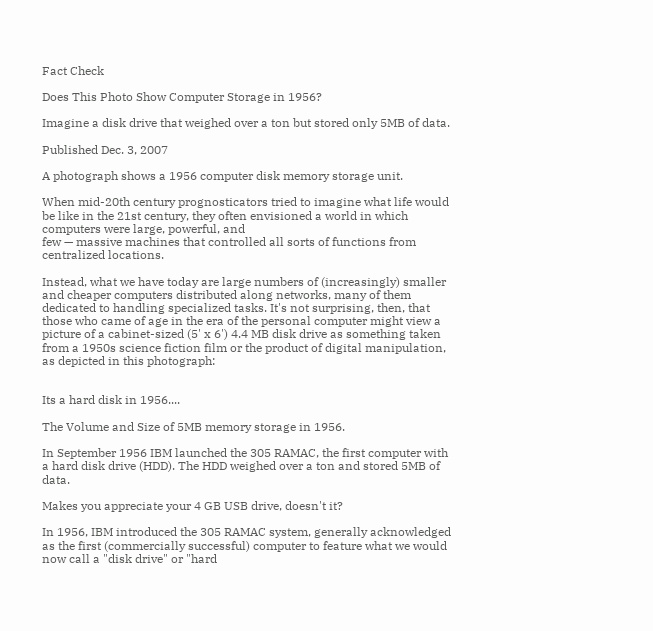Fact Check

Does This Photo Show Computer Storage in 1956?

Imagine a disk drive that weighed over a ton but stored only 5MB of data.

Published Dec. 3, 2007

A photograph shows a 1956 computer disk memory storage unit.

When mid-20th century prognosticators tried to imagine what life would be like in the 21st century, they often envisioned a world in which computers were large, powerful, and
few — massive machines that controlled all sorts of functions from centralized locations.

Instead, what we have today are large numbers of (increasingly) smaller and cheaper computers distributed along networks, many of them dedicated to handling specialized tasks. It's not surprising, then, that those who came of age in the era of the personal computer might view a picture of a cabinet-sized (5' x 6') 4.4 MB disk drive as something taken from a 1950s science fiction film or the product of digital manipulation, as depicted in this photograph:


Its a hard disk in 1956....

The Volume and Size of 5MB memory storage in 1956.

In September 1956 IBM launched the 305 RAMAC, the first computer with a hard disk drive (HDD). The HDD weighed over a ton and stored 5MB of data.

Makes you appreciate your 4 GB USB drive, doesn't it?

In 1956, IBM introduced the 305 RAMAC system, generally acknowledged as the first (commercially successful) computer to feature what we would now call a "disk drive" or "hard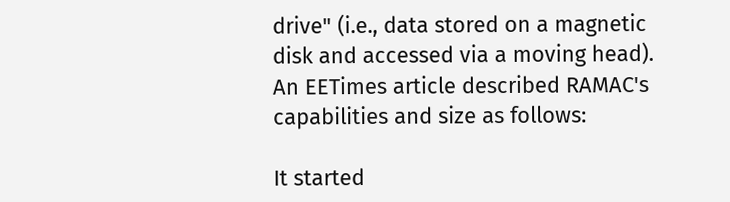drive" (i.e., data stored on a magnetic disk and accessed via a moving head). An EETimes article described RAMAC's capabilities and size as follows:

It started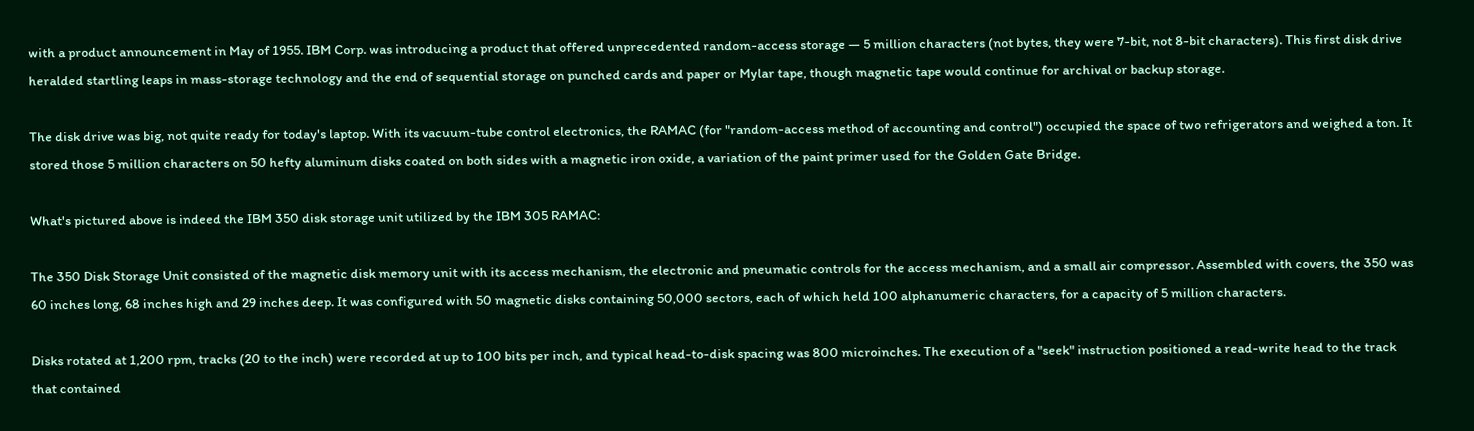with a product announcement in May of 1955. IBM Corp. was introducing a product that offered unprecedented random-access storage — 5 million characters (not bytes, they were 7-bit, not 8-bit characters). This first disk drive heralded startling leaps in mass-storage technology and the end of sequential storage on punched cards and paper or Mylar tape, though magnetic tape would continue for archival or backup storage.

The disk drive was big, not quite ready for today's laptop. With its vacuum-tube control electronics, the RAMAC (for "random-access method of accounting and control") occupied the space of two refrigerators and weighed a ton. It stored those 5 million characters on 50 hefty aluminum disks coated on both sides with a magnetic iron oxide, a variation of the paint primer used for the Golden Gate Bridge.

What's pictured above is indeed the IBM 350 disk storage unit utilized by the IBM 305 RAMAC:

The 350 Disk Storage Unit consisted of the magnetic disk memory unit with its access mechanism, the electronic and pneumatic controls for the access mechanism, and a small air compressor. Assembled with covers, the 350 was 60 inches long, 68 inches high and 29 inches deep. It was configured with 50 magnetic disks containing 50,000 sectors, each of which held 100 alphanumeric characters, for a capacity of 5 million characters.

Disks rotated at 1,200 rpm, tracks (20 to the inch) were recorded at up to 100 bits per inch, and typical head-to-disk spacing was 800 microinches. The execution of a "seek" instruction positioned a read-write head to the track that contained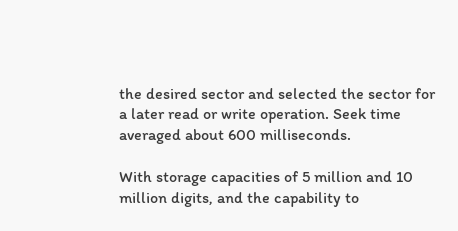the desired sector and selected the sector for a later read or write operation. Seek time averaged about 600 milliseconds.

With storage capacities of 5 million and 10 million digits, and the capability to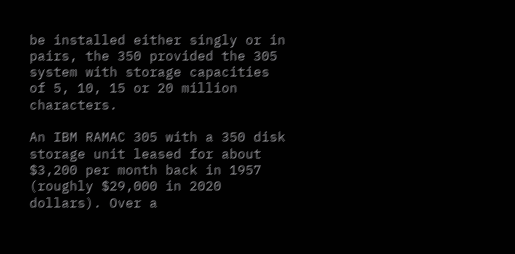be installed either singly or in pairs, the 350 provided the 305 system with storage capacities of 5, 10, 15 or 20 million characters.

An IBM RAMAC 305 with a 350 disk storage unit leased for about $3,200 per month back in 1957 (roughly $29,000 in 2020 dollars). Over a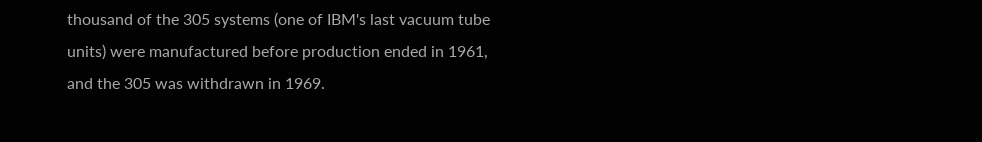thousand of the 305 systems (one of IBM's last vacuum tube units) were manufactured before production ended in 1961, and the 305 was withdrawn in 1969.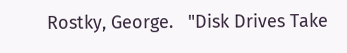Rostky, George.   "Disk Drives Take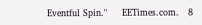Eventful Spin."     EETimes.com.   8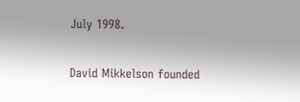July 1998.

David Mikkelson founded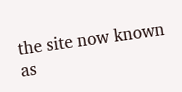the site now known as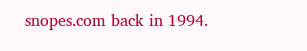snopes.com back in 1994.